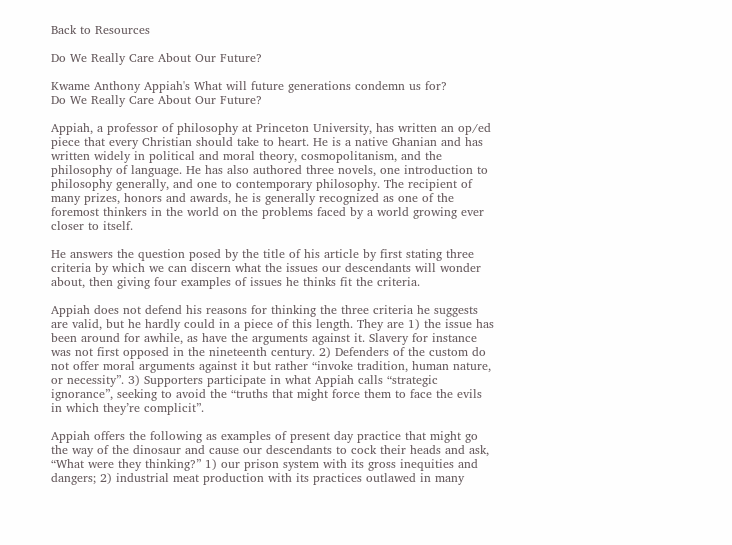Back to Resources

Do We Really Care About Our Future?

Kwame Anthony Appiah's What will future generations condemn us for?
Do We Really Care About Our Future?

Appiah, a professor of philosophy at Princeton University, has written an op/ed piece that every Christian should take to heart. He is a native Ghanian and has written widely in political and moral theory, cosmopolitanism, and the philosophy of language. He has also authored three novels, one introduction to philosophy generally, and one to contemporary philosophy. The recipient of many prizes, honors and awards, he is generally recognized as one of the foremost thinkers in the world on the problems faced by a world growing ever closer to itself.

He answers the question posed by the title of his article by first stating three criteria by which we can discern what the issues our descendants will wonder about, then giving four examples of issues he thinks fit the criteria.

Appiah does not defend his reasons for thinking the three criteria he suggests are valid, but he hardly could in a piece of this length. They are 1) the issue has been around for awhile, as have the arguments against it. Slavery for instance was not first opposed in the nineteenth century. 2) Defenders of the custom do not offer moral arguments against it but rather “invoke tradition, human nature, or necessity”. 3) Supporters participate in what Appiah calls “strategic ignorance”, seeking to avoid the “truths that might force them to face the evils in which they’re complicit”.

Appiah offers the following as examples of present day practice that might go the way of the dinosaur and cause our descendants to cock their heads and ask, “What were they thinking?” 1) our prison system with its gross inequities and dangers; 2) industrial meat production with its practices outlawed in many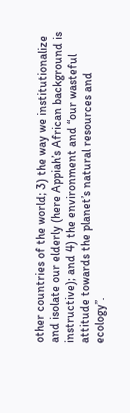other countries of the world; 3) the way we institutionalize and isolate our elderly (here Appiah’s African background is instructive); and 4) the environment and “our wasteful attitude towards the planet’s natural resources and ecology”.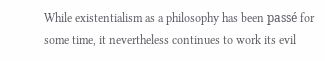While existentialism as a philosophy has been passé for some time, it nevertheless continues to work its evil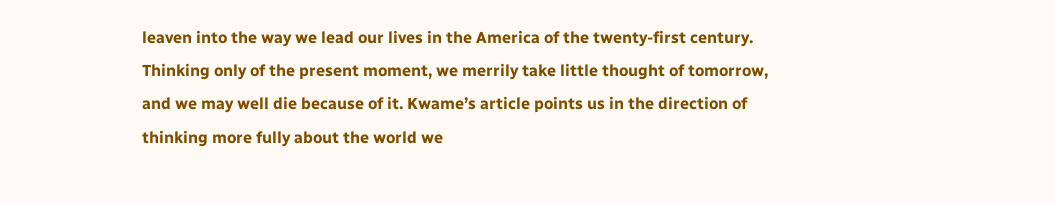leaven into the way we lead our lives in the America of the twenty-first century. Thinking only of the present moment, we merrily take little thought of tomorrow, and we may well die because of it. Kwame’s article points us in the direction of thinking more fully about the world we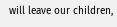will leave our children,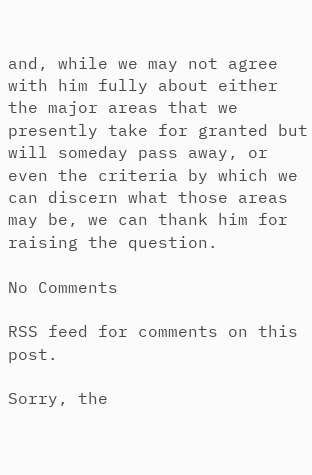and, while we may not agree with him fully about either the major areas that we presently take for granted but will someday pass away, or even the criteria by which we can discern what those areas may be, we can thank him for raising the question.

No Comments

RSS feed for comments on this post.

Sorry, the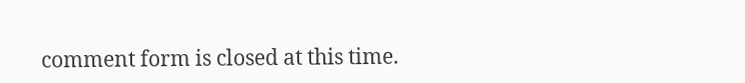comment form is closed at this time.